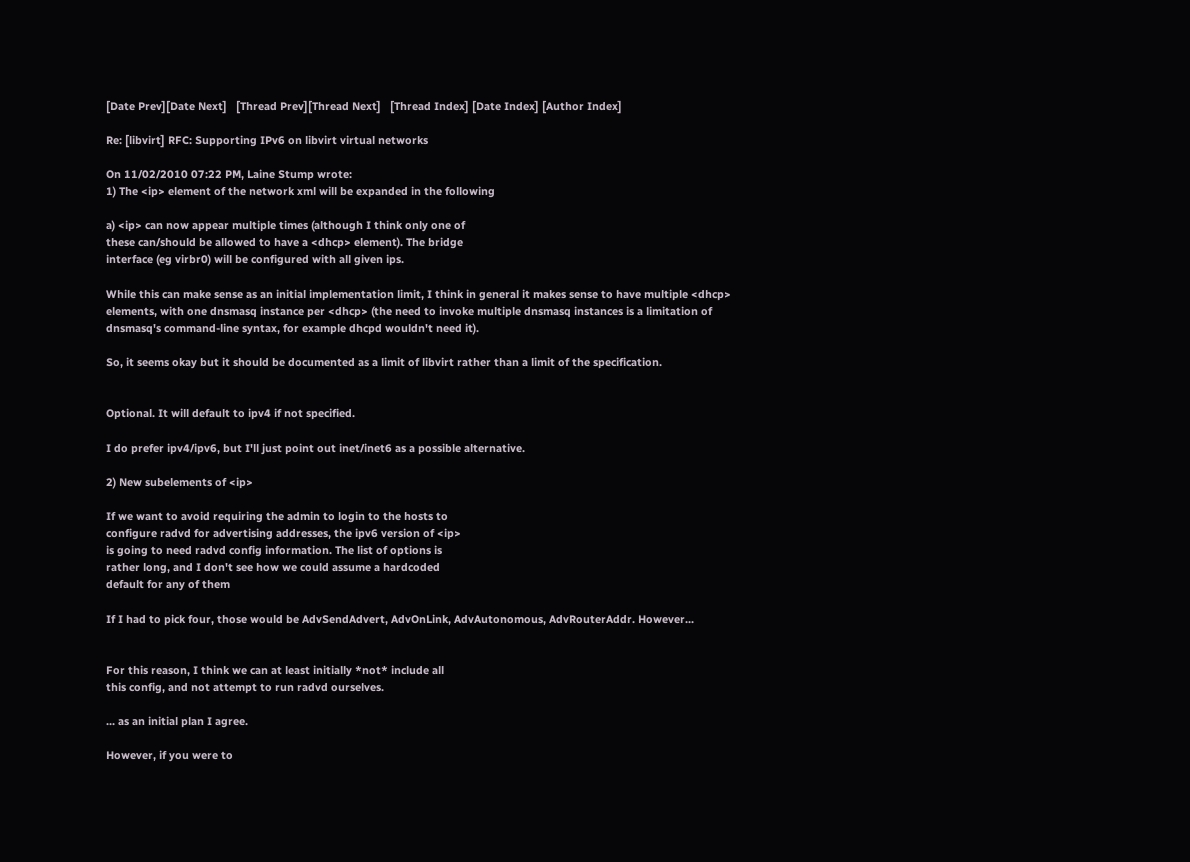[Date Prev][Date Next]   [Thread Prev][Thread Next]   [Thread Index] [Date Index] [Author Index]

Re: [libvirt] RFC: Supporting IPv6 on libvirt virtual networks

On 11/02/2010 07:22 PM, Laine Stump wrote:
1) The <ip> element of the network xml will be expanded in the following

a) <ip> can now appear multiple times (although I think only one of
these can/should be allowed to have a <dhcp> element). The bridge
interface (eg virbr0) will be configured with all given ips.

While this can make sense as an initial implementation limit, I think in general it makes sense to have multiple <dhcp> elements, with one dnsmasq instance per <dhcp> (the need to invoke multiple dnsmasq instances is a limitation of dnsmasq's command-line syntax, for example dhcpd wouldn't need it).

So, it seems okay but it should be documented as a limit of libvirt rather than a limit of the specification.


Optional. It will default to ipv4 if not specified.

I do prefer ipv4/ipv6, but I'll just point out inet/inet6 as a possible alternative.

2) New subelements of <ip>

If we want to avoid requiring the admin to login to the hosts to
configure radvd for advertising addresses, the ipv6 version of <ip>
is going to need radvd config information. The list of options is
rather long, and I don't see how we could assume a hardcoded
default for any of them

If I had to pick four, those would be AdvSendAdvert, AdvOnLink, AdvAutonomous, AdvRouterAddr. However...


For this reason, I think we can at least initially *not* include all
this config, and not attempt to run radvd ourselves.

... as an initial plan I agree.

However, if you were to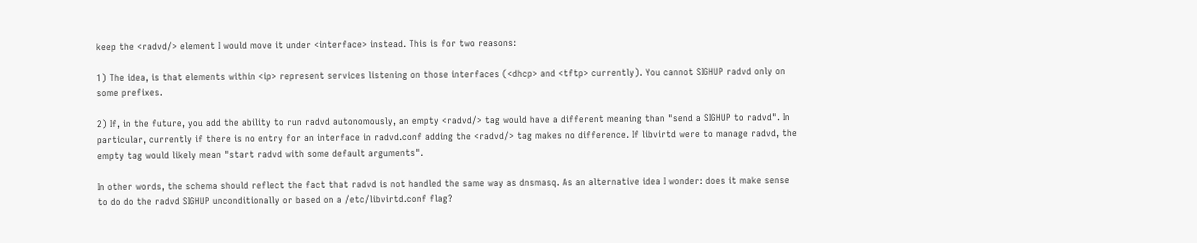keep the <radvd/> element I would move it under <interface> instead. This is for two reasons:

1) The idea, is that elements within <ip> represent services listening on those interfaces (<dhcp> and <tftp> currently). You cannot SIGHUP radvd only on some prefixes.

2) If, in the future, you add the ability to run radvd autonomously, an empty <radvd/> tag would have a different meaning than "send a SIGHUP to radvd". In particular, currently if there is no entry for an interface in radvd.conf adding the <radvd/> tag makes no difference. If libvirtd were to manage radvd, the empty tag would likely mean "start radvd with some default arguments".

In other words, the schema should reflect the fact that radvd is not handled the same way as dnsmasq. As an alternative idea I wonder: does it make sense to do do the radvd SIGHUP unconditionally or based on a /etc/libvirtd.conf flag?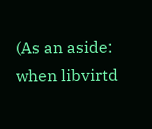(As an aside: when libvirtd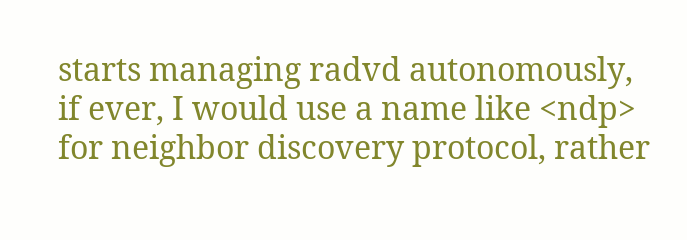starts managing radvd autonomously, if ever, I would use a name like <ndp> for neighbor discovery protocol, rather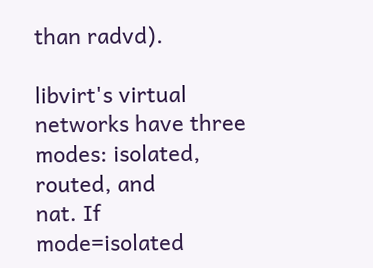than radvd).

libvirt's virtual networks have three modes: isolated, routed, and
nat. If mode=isolated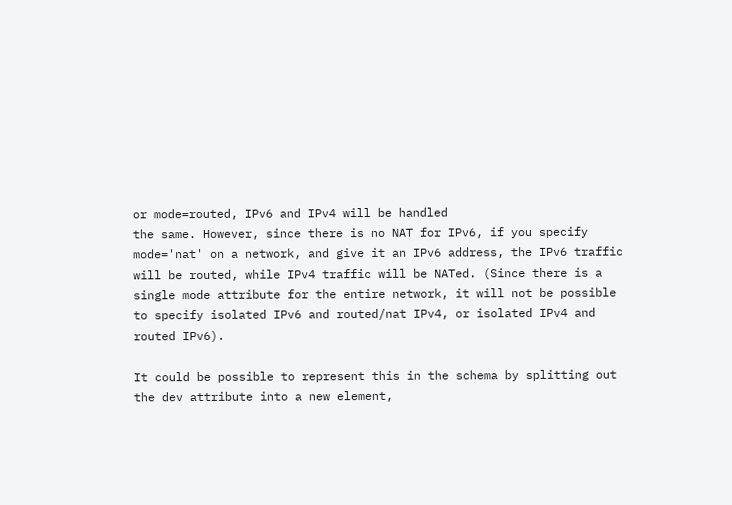or mode=routed, IPv6 and IPv4 will be handled
the same. However, since there is no NAT for IPv6, if you specify
mode='nat' on a network, and give it an IPv6 address, the IPv6 traffic
will be routed, while IPv4 traffic will be NATed. (Since there is a
single mode attribute for the entire network, it will not be possible
to specify isolated IPv6 and routed/nat IPv4, or isolated IPv4 and
routed IPv6).

It could be possible to represent this in the schema by splitting out the dev attribute into a new element,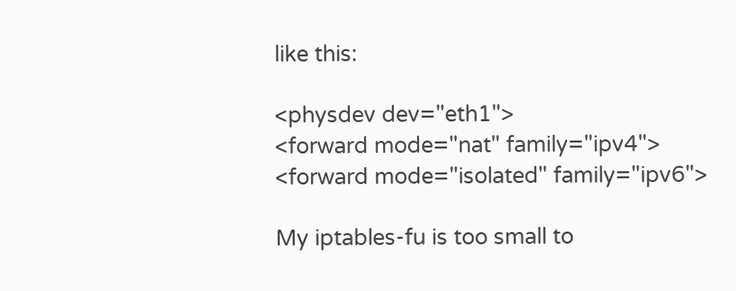like this:

<physdev dev="eth1">
<forward mode="nat" family="ipv4">
<forward mode="isolated" family="ipv6">

My iptables-fu is too small to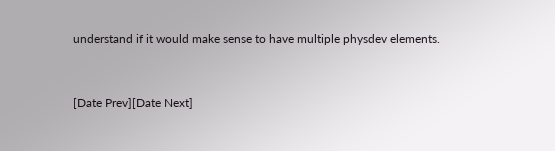understand if it would make sense to have multiple physdev elements.


[Date Prev][Date Next]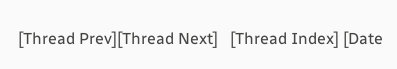[Thread Prev][Thread Next]   [Thread Index] [Date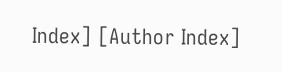Index] [Author Index]